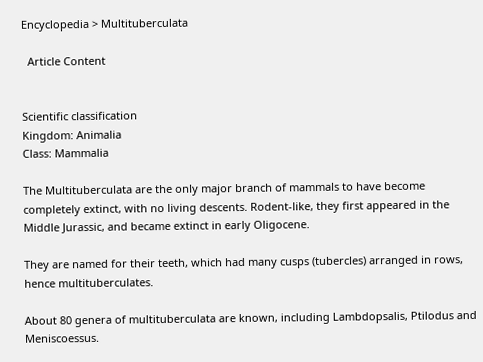Encyclopedia > Multituberculata

  Article Content


Scientific classification
Kingdom: Animalia
Class: Mammalia

The Multituberculata are the only major branch of mammals to have become completely extinct, with no living descents. Rodent-like, they first appeared in the Middle Jurassic, and became extinct in early Oligocene.

They are named for their teeth, which had many cusps (tubercles) arranged in rows, hence multituberculates.

About 80 genera of multituberculata are known, including Lambdopsalis, Ptilodus and Meniscoessus.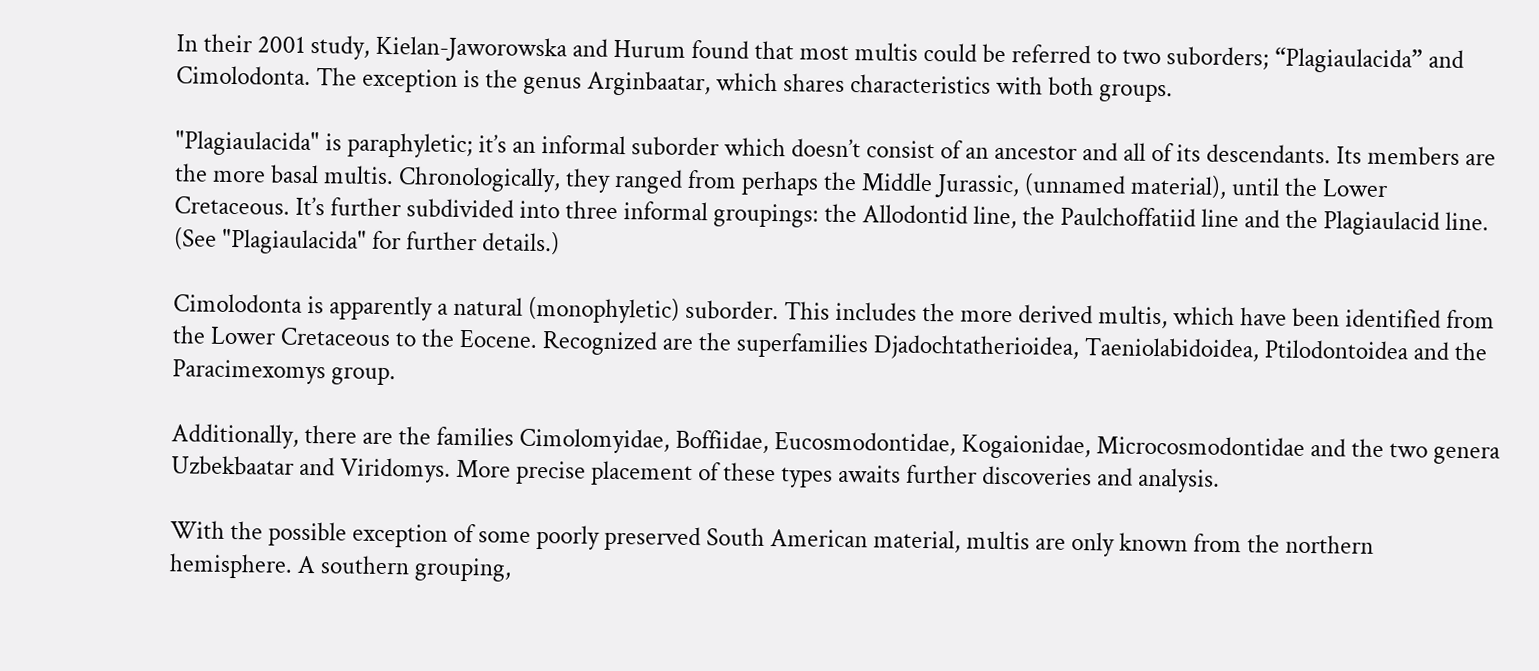In their 2001 study, Kielan-Jaworowska and Hurum found that most multis could be referred to two suborders; “Plagiaulacida” and Cimolodonta. The exception is the genus Arginbaatar, which shares characteristics with both groups.

"Plagiaulacida" is paraphyletic; it’s an informal suborder which doesn’t consist of an ancestor and all of its descendants. Its members are the more basal multis. Chronologically, they ranged from perhaps the Middle Jurassic, (unnamed material), until the Lower Cretaceous. It’s further subdivided into three informal groupings: the Allodontid line, the Paulchoffatiid line and the Plagiaulacid line. (See "Plagiaulacida" for further details.)

Cimolodonta is apparently a natural (monophyletic) suborder. This includes the more derived multis, which have been identified from the Lower Cretaceous to the Eocene. Recognized are the superfamilies Djadochtatherioidea, Taeniolabidoidea, Ptilodontoidea and the Paracimexomys group.

Additionally, there are the families Cimolomyidae, Boffiidae, Eucosmodontidae, Kogaionidae, Microcosmodontidae and the two genera Uzbekbaatar and Viridomys. More precise placement of these types awaits further discoveries and analysis.

With the possible exception of some poorly preserved South American material, multis are only known from the northern hemisphere. A southern grouping,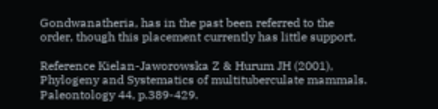Gondwanatheria, has in the past been referred to the order, though this placement currently has little support.

Reference Kielan-Jaworowska Z & Hurum JH (2001), Phylogeny and Systematics of multituberculate mammals. Paleontology 44, p.389-429.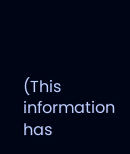(This information has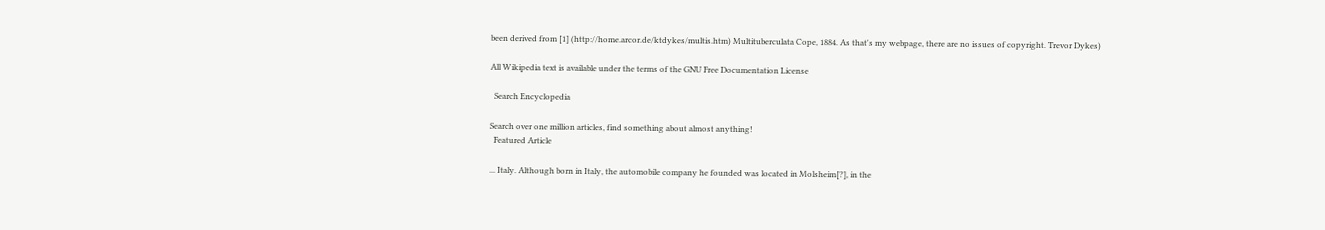been derived from [1] (http://home.arcor.de/ktdykes/multis.htm) Multituberculata Cope, 1884. As that's my webpage, there are no issues of copyright. Trevor Dykes)

All Wikipedia text is available under the terms of the GNU Free Documentation License

  Search Encyclopedia

Search over one million articles, find something about almost anything!
  Featured Article

... Italy. Although born in Italy, the automobile company he founded was located in Molsheim[?], in the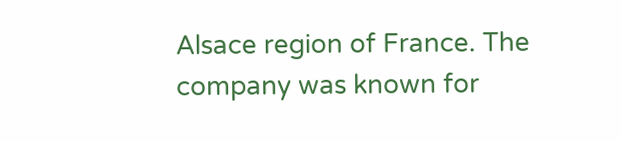Alsace region of France. The company was known for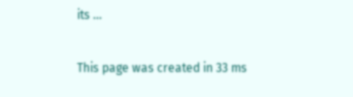its ...

This page was created in 33 ms